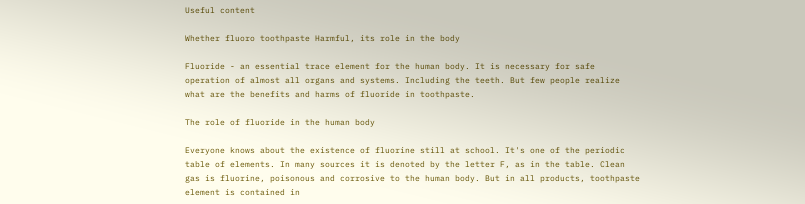Useful content

Whether fluoro toothpaste Harmful, its role in the body

Fluoride - an essential trace element for the human body. It is necessary for safe operation of almost all organs and systems. Including the teeth. But few people realize what are the benefits and harms of fluoride in toothpaste.

The role of fluoride in the human body

Everyone knows about the existence of fluorine still at school. It's one of the periodic table of elements. In many sources it is denoted by the letter F, as in the table. Clean gas is fluorine, poisonous and corrosive to the human body. But in all products, toothpaste element is contained in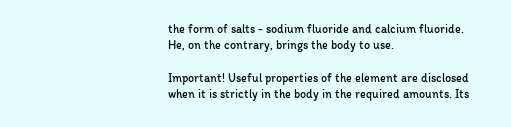the form of salts - sodium fluoride and calcium fluoride. He, on the contrary, brings the body to use.

Important! Useful properties of the element are disclosed when it is strictly in the body in the required amounts. Its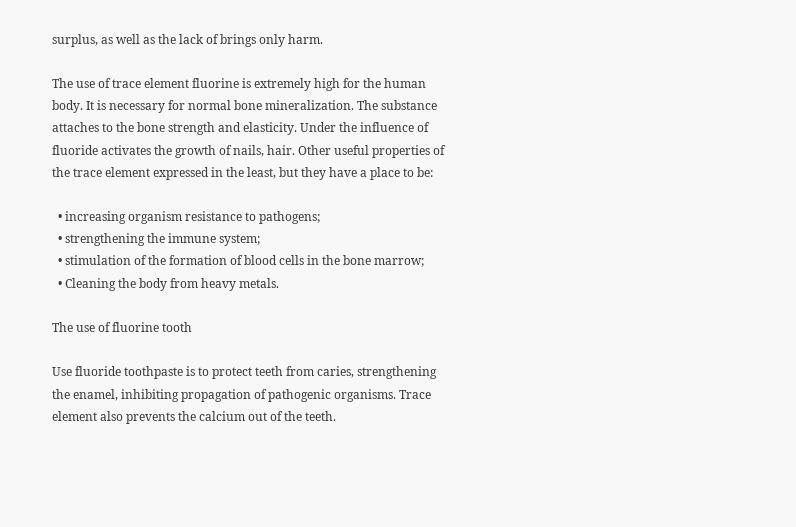surplus, as well as the lack of brings only harm.

The use of trace element fluorine is extremely high for the human body. It is necessary for normal bone mineralization. The substance attaches to the bone strength and elasticity. Under the influence of fluoride activates the growth of nails, hair. Other useful properties of the trace element expressed in the least, but they have a place to be:

  • increasing organism resistance to pathogens;
  • strengthening the immune system;
  • stimulation of the formation of blood cells in the bone marrow;
  • Cleaning the body from heavy metals.

The use of fluorine tooth

Use fluoride toothpaste is to protect teeth from caries, strengthening the enamel, inhibiting propagation of pathogenic organisms. Trace element also prevents the calcium out of the teeth.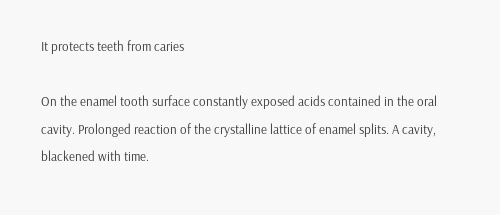It protects teeth from caries

On the enamel tooth surface constantly exposed acids contained in the oral cavity. Prolonged reaction of the crystalline lattice of enamel splits. A cavity, blackened with time.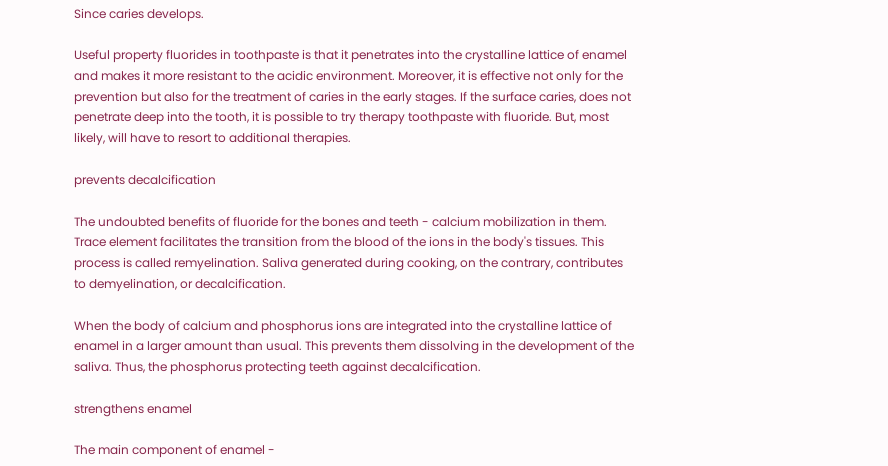Since caries develops.

Useful property fluorides in toothpaste is that it penetrates into the crystalline lattice of enamel and makes it more resistant to the acidic environment. Moreover, it is effective not only for the prevention but also for the treatment of caries in the early stages. If the surface caries, does not penetrate deep into the tooth, it is possible to try therapy toothpaste with fluoride. But, most likely, will have to resort to additional therapies.

prevents decalcification

The undoubted benefits of fluoride for the bones and teeth - calcium mobilization in them. Trace element facilitates the transition from the blood of the ions in the body's tissues. This process is called remyelination. Saliva generated during cooking, on the contrary, contributes to demyelination, or decalcification.

When the body of calcium and phosphorus ions are integrated into the crystalline lattice of enamel in a larger amount than usual. This prevents them dissolving in the development of the saliva. Thus, the phosphorus protecting teeth against decalcification.

strengthens enamel

The main component of enamel -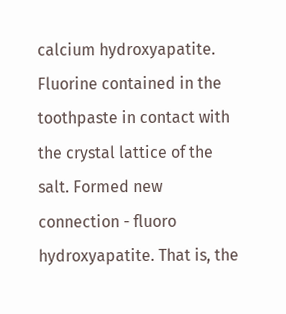calcium hydroxyapatite. Fluorine contained in the toothpaste in contact with the crystal lattice of the salt. Formed new connection - fluoro hydroxyapatite. That is, the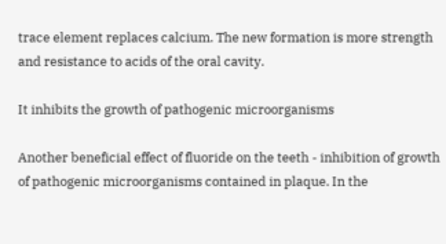trace element replaces calcium. The new formation is more strength and resistance to acids of the oral cavity.

It inhibits the growth of pathogenic microorganisms

Another beneficial effect of fluoride on the teeth - inhibition of growth of pathogenic microorganisms contained in plaque. In the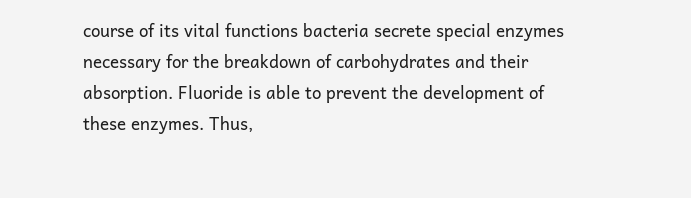course of its vital functions bacteria secrete special enzymes necessary for the breakdown of carbohydrates and their absorption. Fluoride is able to prevent the development of these enzymes. Thus,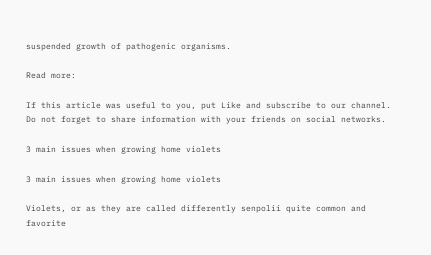suspended growth of pathogenic organisms.

Read more:

If this article was useful to you, put Like and subscribe to our channel. Do not forget to share information with your friends on social networks.

3 main issues when growing home violets

3 main issues when growing home violets

Violets, or as they are called differently senpolii quite common and favorite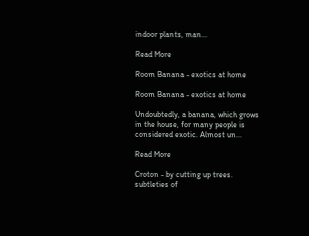indoor plants, man...

Read More

Room Banana - exotics at home

Room Banana - exotics at home

Undoubtedly, a banana, which grows in the house, for many people is considered exotic. Almost un...

Read More

Croton - by cutting up trees. subtleties of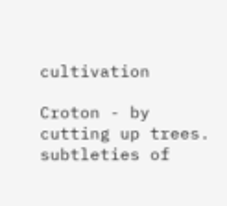cultivation

Croton - by cutting up trees. subtleties of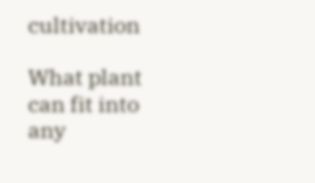cultivation

What plant can fit into any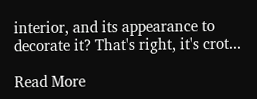interior, and its appearance to decorate it? That's right, it's crot...

Read More